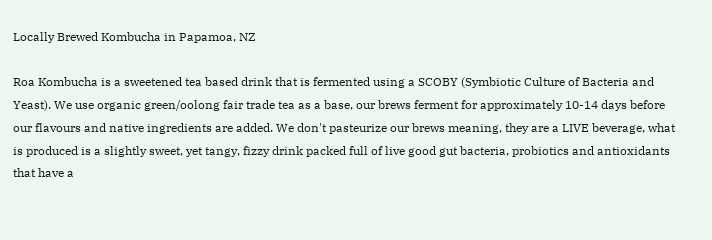Locally Brewed Kombucha in Papamoa, NZ

Roa Kombucha is a sweetened tea based drink that is fermented using a SCOBY (Symbiotic Culture of Bacteria and Yeast). We use organic green/oolong fair trade tea as a base, our brews ferment for approximately 10-14 days before our flavours and native ingredients are added. We don't pasteurize our brews meaning, they are a LIVE beverage, what is produced is a slightly sweet, yet tangy, fizzy drink packed full of live good gut bacteria, probiotics and antioxidants that have a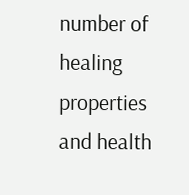number of healing properties and health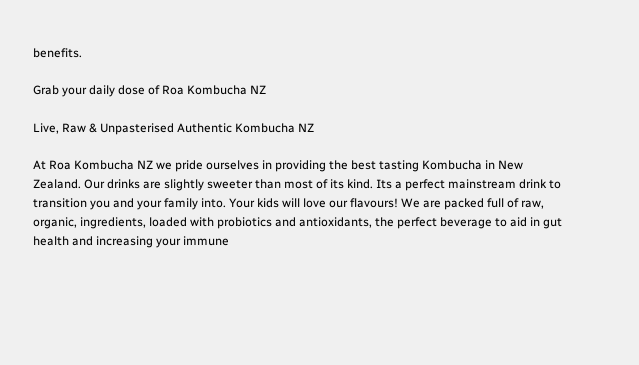benefits.

Grab your daily dose of Roa Kombucha NZ

Live, Raw & Unpasterised Authentic Kombucha NZ

At Roa Kombucha NZ we pride ourselves in providing the best tasting Kombucha in New Zealand. Our drinks are slightly sweeter than most of its kind. Its a perfect mainstream drink to transition you and your family into. Your kids will love our flavours! We are packed full of raw, organic, ingredients, loaded with probiotics and antioxidants, the perfect beverage to aid in gut health and increasing your immune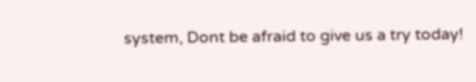system, Dont be afraid to give us a try today!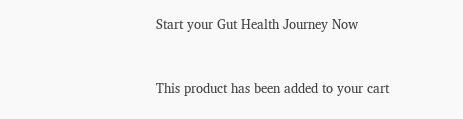Start your Gut Health Journey Now


This product has been added to your cart